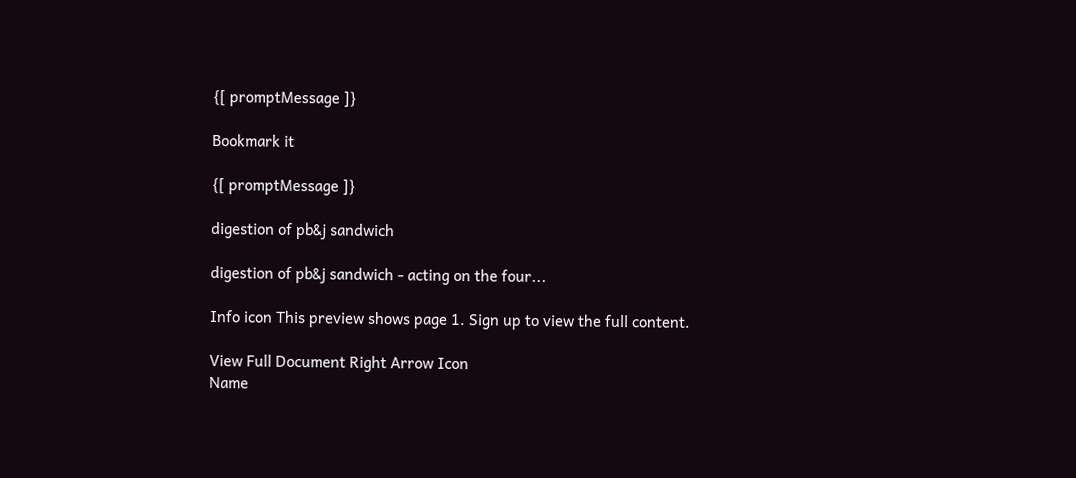{[ promptMessage ]}

Bookmark it

{[ promptMessage ]}

digestion of pb&j sandwich

digestion of pb&j sandwich - acting on the four...

Info icon This preview shows page 1. Sign up to view the full content.

View Full Document Right Arrow Icon
Name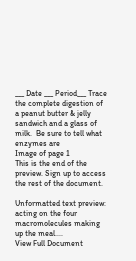___ Date ___ Period___ Trace the complete digestion of a peanut butter & jelly sandwich and a glass of milk.  Be sure to tell what enzymes are
Image of page 1
This is the end of the preview. Sign up to access the rest of the document.

Unformatted text preview: acting on the four macromolecules making up the meal....
View Full Document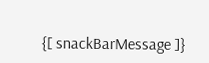{[ snackBarMessage ]}